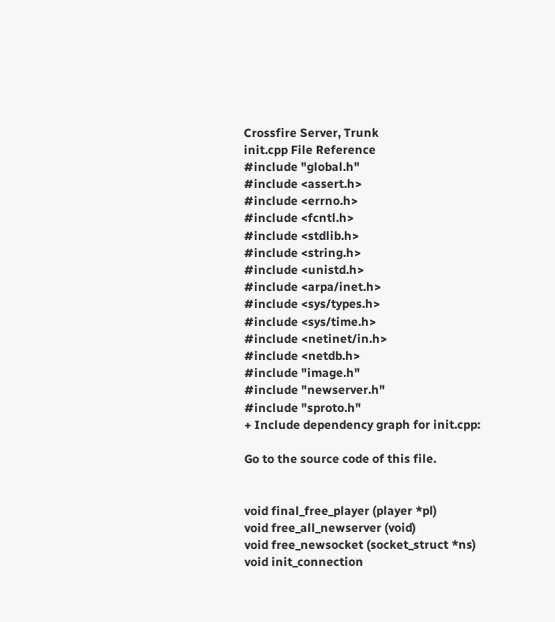Crossfire Server, Trunk
init.cpp File Reference
#include "global.h"
#include <assert.h>
#include <errno.h>
#include <fcntl.h>
#include <stdlib.h>
#include <string.h>
#include <unistd.h>
#include <arpa/inet.h>
#include <sys/types.h>
#include <sys/time.h>
#include <netinet/in.h>
#include <netdb.h>
#include "image.h"
#include "newserver.h"
#include "sproto.h"
+ Include dependency graph for init.cpp:

Go to the source code of this file.


void final_free_player (player *pl)
void free_all_newserver (void)
void free_newsocket (socket_struct *ns)
void init_connection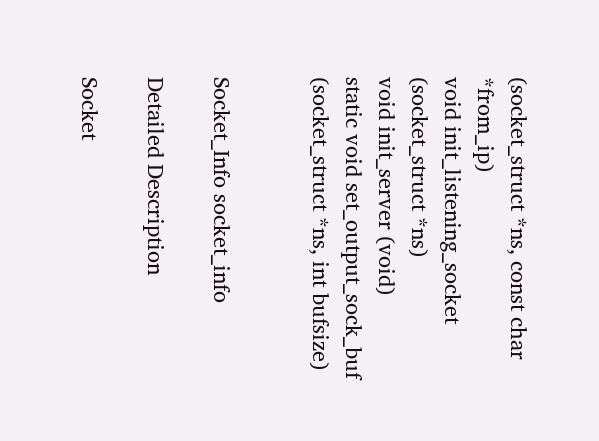(socket_struct *ns, const char *from_ip)
void init_listening_socket (socket_struct *ns)
void init_server (void)
static void set_output_sock_buf (socket_struct *ns, int bufsize)


Socket_Info socket_info

Detailed Description

Socket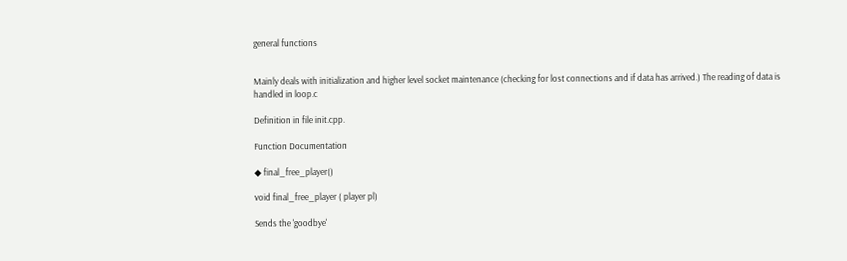general functions


Mainly deals with initialization and higher level socket maintenance (checking for lost connections and if data has arrived.) The reading of data is handled in loop.c

Definition in file init.cpp.

Function Documentation

◆ final_free_player()

void final_free_player ( player pl)

Sends the 'goodbye'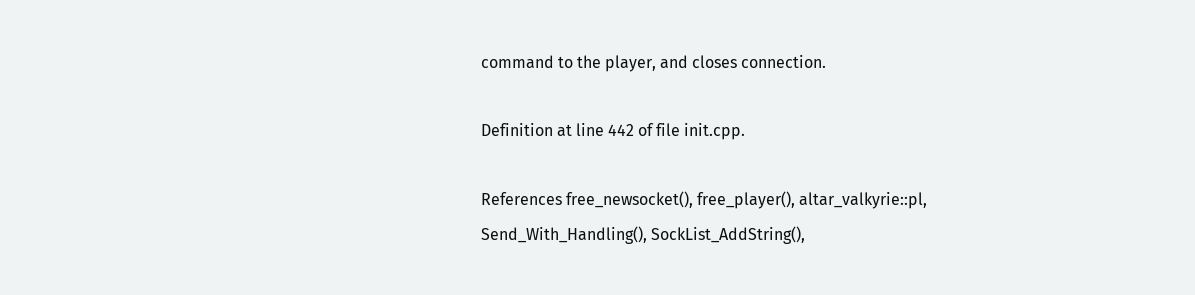command to the player, and closes connection.

Definition at line 442 of file init.cpp.

References free_newsocket(), free_player(), altar_valkyrie::pl, Send_With_Handling(), SockList_AddString(),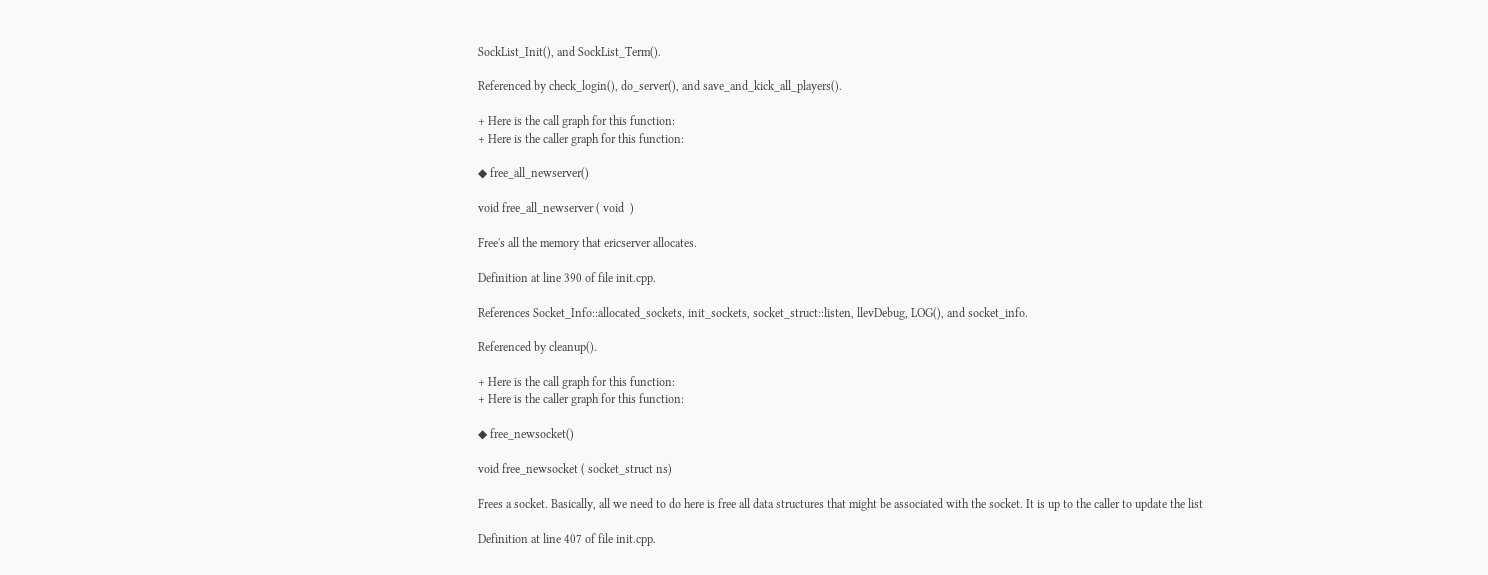SockList_Init(), and SockList_Term().

Referenced by check_login(), do_server(), and save_and_kick_all_players().

+ Here is the call graph for this function:
+ Here is the caller graph for this function:

◆ free_all_newserver()

void free_all_newserver ( void  )

Free's all the memory that ericserver allocates.

Definition at line 390 of file init.cpp.

References Socket_Info::allocated_sockets, init_sockets, socket_struct::listen, llevDebug, LOG(), and socket_info.

Referenced by cleanup().

+ Here is the call graph for this function:
+ Here is the caller graph for this function:

◆ free_newsocket()

void free_newsocket ( socket_struct ns)

Frees a socket. Basically, all we need to do here is free all data structures that might be associated with the socket. It is up to the caller to update the list

Definition at line 407 of file init.cpp.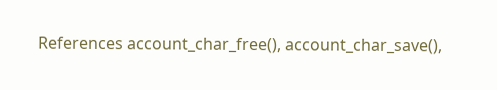References account_char_free(), account_char_save(),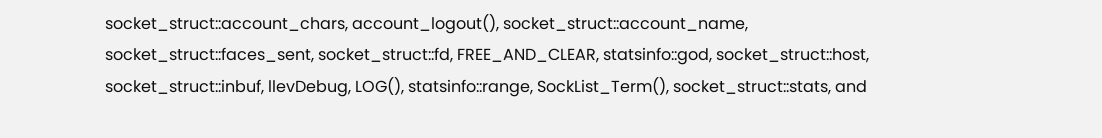socket_struct::account_chars, account_logout(), socket_struct::account_name, socket_struct::faces_sent, socket_struct::fd, FREE_AND_CLEAR, statsinfo::god, socket_struct::host, socket_struct::inbuf, llevDebug, LOG(), statsinfo::range, SockList_Term(), socket_struct::stats, and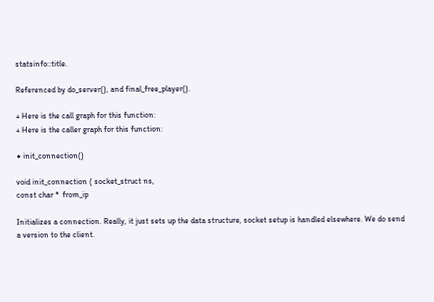statsinfo::title.

Referenced by do_server(), and final_free_player().

+ Here is the call graph for this function:
+ Here is the caller graph for this function:

◆ init_connection()

void init_connection ( socket_struct ns,
const char *  from_ip

Initializes a connection. Really, it just sets up the data structure, socket setup is handled elsewhere. We do send a version to the client.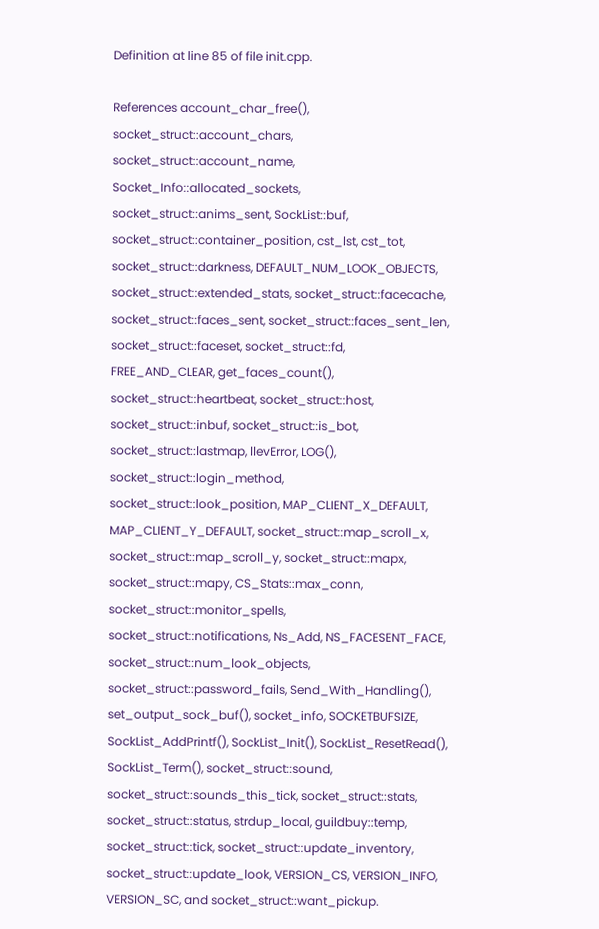Definition at line 85 of file init.cpp.

References account_char_free(), socket_struct::account_chars, socket_struct::account_name, Socket_Info::allocated_sockets, socket_struct::anims_sent, SockList::buf, socket_struct::container_position, cst_lst, cst_tot, socket_struct::darkness, DEFAULT_NUM_LOOK_OBJECTS, socket_struct::extended_stats, socket_struct::facecache, socket_struct::faces_sent, socket_struct::faces_sent_len, socket_struct::faceset, socket_struct::fd, FREE_AND_CLEAR, get_faces_count(), socket_struct::heartbeat, socket_struct::host, socket_struct::inbuf, socket_struct::is_bot, socket_struct::lastmap, llevError, LOG(), socket_struct::login_method, socket_struct::look_position, MAP_CLIENT_X_DEFAULT, MAP_CLIENT_Y_DEFAULT, socket_struct::map_scroll_x, socket_struct::map_scroll_y, socket_struct::mapx, socket_struct::mapy, CS_Stats::max_conn, socket_struct::monitor_spells, socket_struct::notifications, Ns_Add, NS_FACESENT_FACE, socket_struct::num_look_objects, socket_struct::password_fails, Send_With_Handling(), set_output_sock_buf(), socket_info, SOCKETBUFSIZE, SockList_AddPrintf(), SockList_Init(), SockList_ResetRead(), SockList_Term(), socket_struct::sound, socket_struct::sounds_this_tick, socket_struct::stats, socket_struct::status, strdup_local, guildbuy::temp, socket_struct::tick, socket_struct::update_inventory, socket_struct::update_look, VERSION_CS, VERSION_INFO, VERSION_SC, and socket_struct::want_pickup.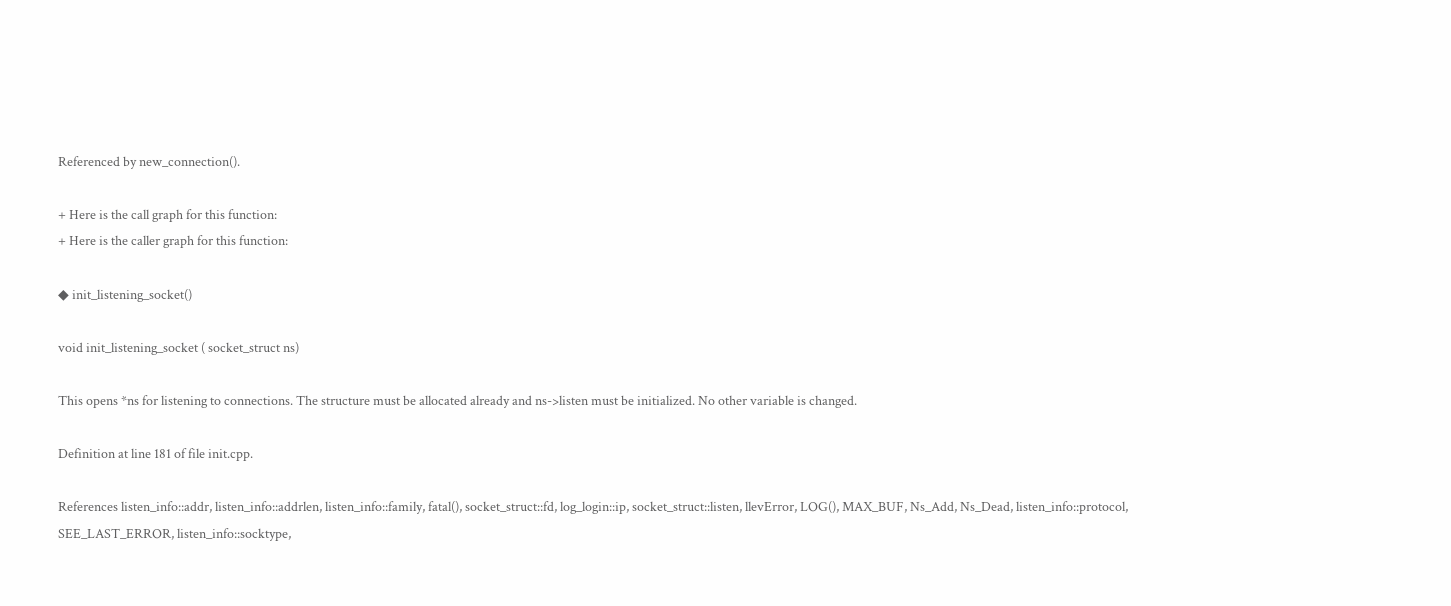Referenced by new_connection().

+ Here is the call graph for this function:
+ Here is the caller graph for this function:

◆ init_listening_socket()

void init_listening_socket ( socket_struct ns)

This opens *ns for listening to connections. The structure must be allocated already and ns->listen must be initialized. No other variable is changed.

Definition at line 181 of file init.cpp.

References listen_info::addr, listen_info::addrlen, listen_info::family, fatal(), socket_struct::fd, log_login::ip, socket_struct::listen, llevError, LOG(), MAX_BUF, Ns_Add, Ns_Dead, listen_info::protocol, SEE_LAST_ERROR, listen_info::socktype,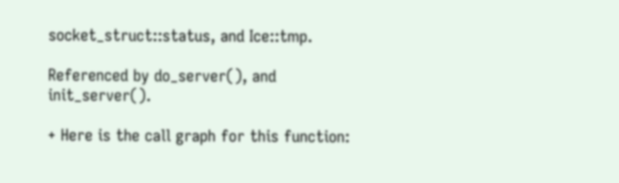socket_struct::status, and Ice::tmp.

Referenced by do_server(), and init_server().

+ Here is the call graph for this function: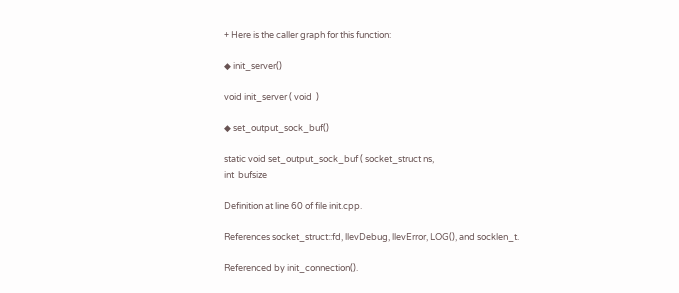+ Here is the caller graph for this function:

◆ init_server()

void init_server ( void  )

◆ set_output_sock_buf()

static void set_output_sock_buf ( socket_struct ns,
int  bufsize

Definition at line 60 of file init.cpp.

References socket_struct::fd, llevDebug, llevError, LOG(), and socklen_t.

Referenced by init_connection().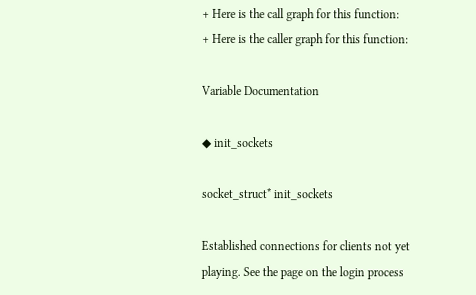+ Here is the call graph for this function:
+ Here is the caller graph for this function:

Variable Documentation

◆ init_sockets

socket_struct* init_sockets

Established connections for clients not yet playing. See the page on the login process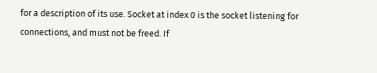for a description of its use. Socket at index 0 is the socket listening for connections, and must not be freed. If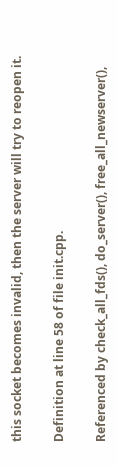this socket becomes invalid, then the server will try to reopen it.

Definition at line 58 of file init.cpp.

Referenced by check_all_fds(), do_server(), free_all_newserver(),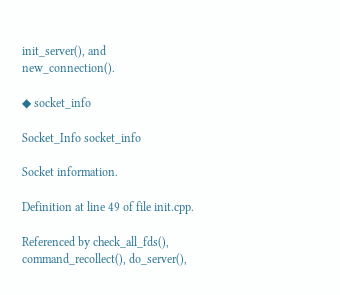init_server(), and new_connection().

◆ socket_info

Socket_Info socket_info

Socket information.

Definition at line 49 of file init.cpp.

Referenced by check_all_fds(), command_recollect(), do_server(),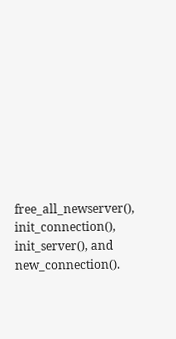free_all_newserver(), init_connection(), init_server(), and new_connection().